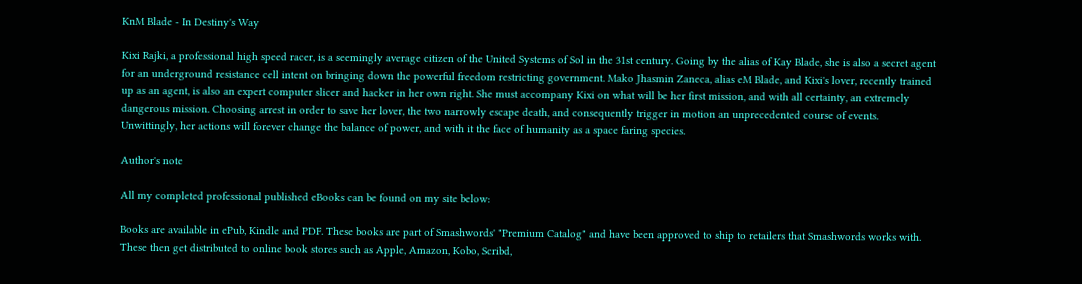KnM Blade - In Destiny's Way

Kixi Rajki, a professional high speed racer, is a seemingly average citizen of the United Systems of Sol in the 31st century. Going by the alias of Kay Blade, she is also a secret agent for an underground resistance cell intent on bringing down the powerful freedom restricting government. Mako Jhasmin Zaneca, alias eM Blade, and Kixi's lover, recently trained up as an agent, is also an expert computer slicer and hacker in her own right. She must accompany Kixi on what will be her first mission, and with all certainty, an extremely dangerous mission. Choosing arrest in order to save her lover, the two narrowly escape death, and consequently trigger in motion an unprecedented course of events. Unwittingly, her actions will forever change the balance of power, and with it the face of humanity as a space faring species.

Author's note

All my completed professional published eBooks can be found on my site below:

Books are available in ePub, Kindle and PDF. These books are part of Smashwords' "Premium Catalog" and have been approved to ship to retailers that Smashwords works with. These then get distributed to online book stores such as Apple, Amazon, Kobo, Scribd,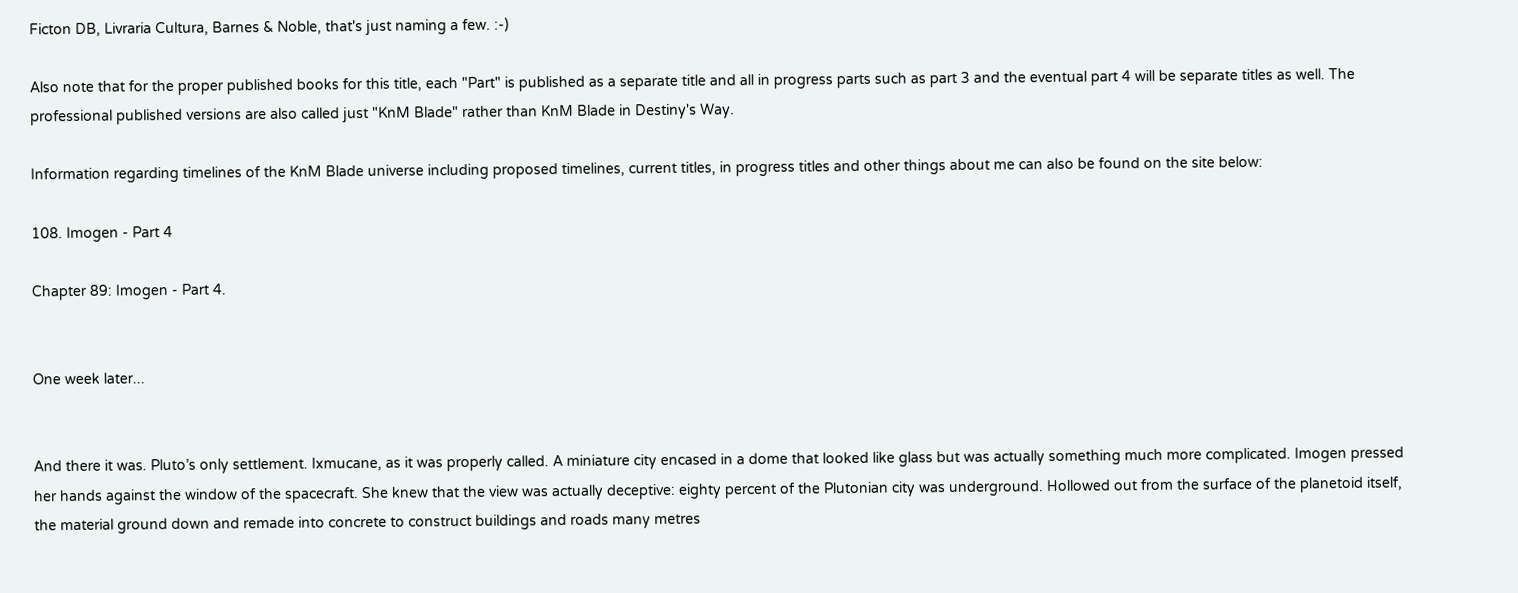Ficton DB, Livraria Cultura, Barnes & Noble, that's just naming a few. :-)

Also note that for the proper published books for this title, each "Part" is published as a separate title and all in progress parts such as part 3 and the eventual part 4 will be separate titles as well. The professional published versions are also called just "KnM Blade" rather than KnM Blade in Destiny's Way.

Information regarding timelines of the KnM Blade universe including proposed timelines, current titles, in progress titles and other things about me can also be found on the site below:

108. Imogen - Part 4

Chapter 89: Imogen - Part 4.


One week later...


And there it was. Pluto’s only settlement. Ixmucane, as it was properly called. A miniature city encased in a dome that looked like glass but was actually something much more complicated. Imogen pressed her hands against the window of the spacecraft. She knew that the view was actually deceptive: eighty percent of the Plutonian city was underground. Hollowed out from the surface of the planetoid itself, the material ground down and remade into concrete to construct buildings and roads many metres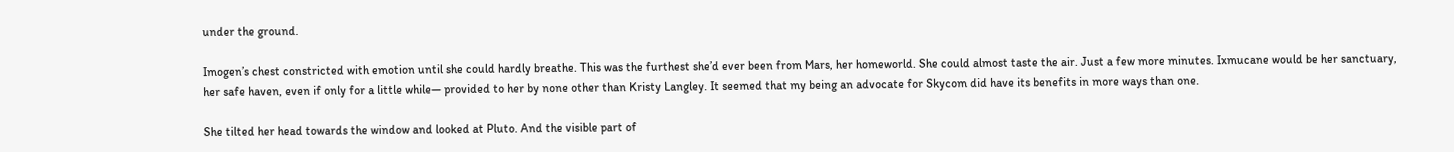under the ground.

Imogen’s chest constricted with emotion until she could hardly breathe. This was the furthest she’d ever been from Mars, her homeworld. She could almost taste the air. Just a few more minutes. Ixmucane would be her sanctuary, her safe haven, even if only for a little while— provided to her by none other than Kristy Langley. It seemed that my being an advocate for Skycom did have its benefits in more ways than one.

She tilted her head towards the window and looked at Pluto. And the visible part of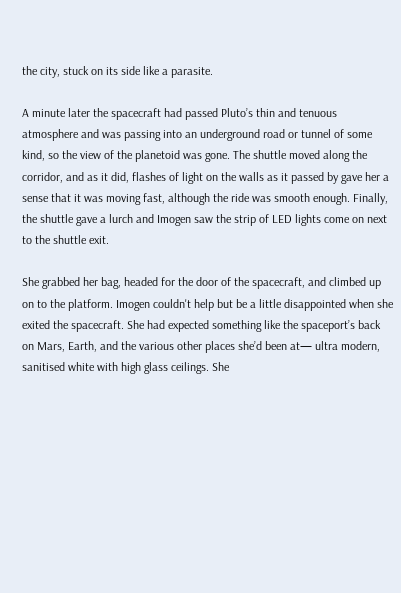the city, stuck on its side like a parasite.

A minute later the spacecraft had passed Pluto’s thin and tenuous atmosphere and was passing into an underground road or tunnel of some kind, so the view of the planetoid was gone. The shuttle moved along the corridor, and as it did, flashes of light on the walls as it passed by gave her a sense that it was moving fast, although the ride was smooth enough. Finally, the shuttle gave a lurch and Imogen saw the strip of LED lights come on next to the shuttle exit.

She grabbed her bag, headed for the door of the spacecraft, and climbed up on to the platform. Imogen couldn't help but be a little disappointed when she exited the spacecraft. She had expected something like the spaceport’s back on Mars, Earth, and the various other places she’d been at— ultra modern, sanitised white with high glass ceilings. She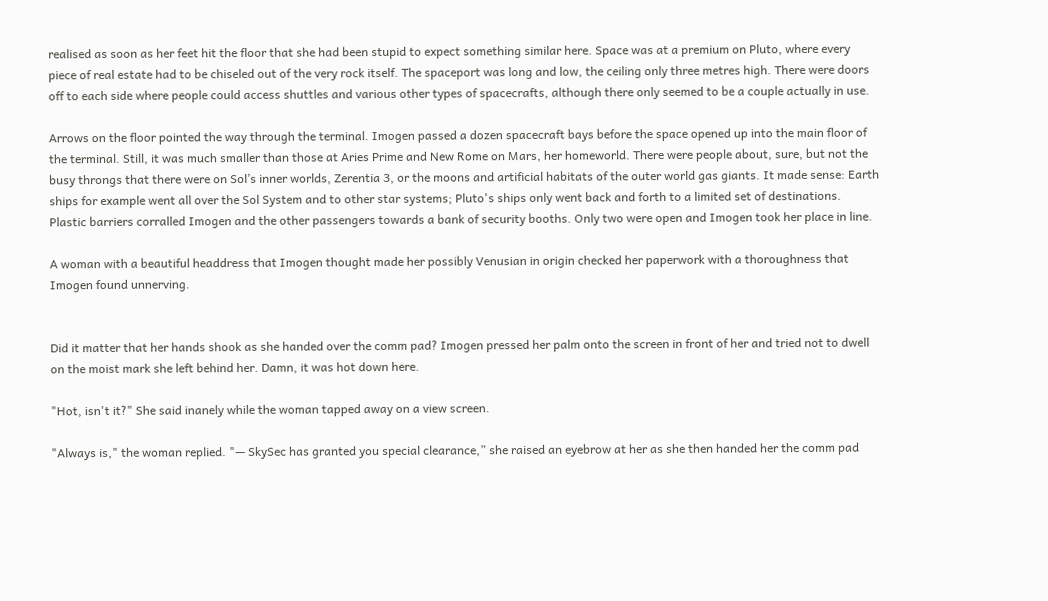realised as soon as her feet hit the floor that she had been stupid to expect something similar here. Space was at a premium on Pluto, where every piece of real estate had to be chiseled out of the very rock itself. The spaceport was long and low, the ceiling only three metres high. There were doors off to each side where people could access shuttles and various other types of spacecrafts, although there only seemed to be a couple actually in use.

Arrows on the floor pointed the way through the terminal. Imogen passed a dozen spacecraft bays before the space opened up into the main floor of the terminal. Still, it was much smaller than those at Aries Prime and New Rome on Mars, her homeworld. There were people about, sure, but not the busy throngs that there were on Sol’s inner worlds, Zerentia 3, or the moons and artificial habitats of the outer world gas giants. It made sense: Earth ships for example went all over the Sol System and to other star systems; Pluto's ships only went back and forth to a limited set of destinations. Plastic barriers corralled Imogen and the other passengers towards a bank of security booths. Only two were open and Imogen took her place in line.

A woman with a beautiful headdress that Imogen thought made her possibly Venusian in origin checked her paperwork with a thoroughness that Imogen found unnerving.


Did it matter that her hands shook as she handed over the comm pad? Imogen pressed her palm onto the screen in front of her and tried not to dwell on the moist mark she left behind her. Damn, it was hot down here.

"Hot, isn't it?" She said inanely while the woman tapped away on a view screen.

"Always is," the woman replied. "— SkySec has granted you special clearance,” she raised an eyebrow at her as she then handed her the comm pad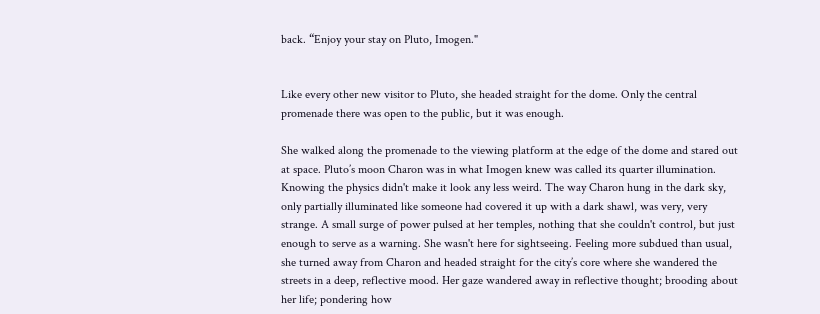back. “Enjoy your stay on Pluto, Imogen."


Like every other new visitor to Pluto, she headed straight for the dome. Only the central promenade there was open to the public, but it was enough.

She walked along the promenade to the viewing platform at the edge of the dome and stared out at space. Pluto’s moon Charon was in what Imogen knew was called its quarter illumination. Knowing the physics didn't make it look any less weird. The way Charon hung in the dark sky, only partially illuminated like someone had covered it up with a dark shawl, was very, very strange. A small surge of power pulsed at her temples, nothing that she couldn't control, but just enough to serve as a warning. She wasn't here for sightseeing. Feeling more subdued than usual, she turned away from Charon and headed straight for the city’s core where she wandered the streets in a deep, reflective mood. Her gaze wandered away in reflective thought; brooding about her life; pondering how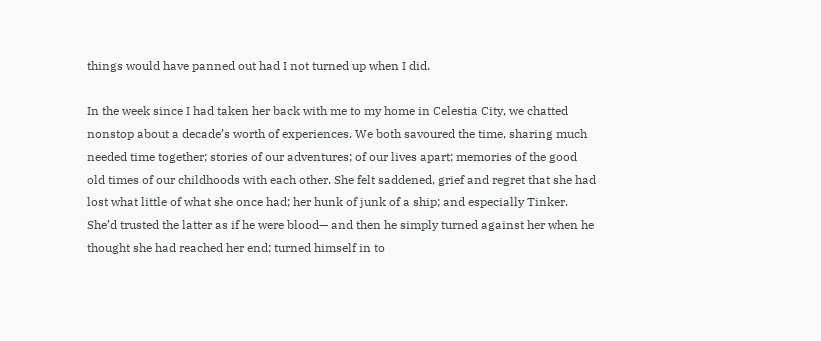things would have panned out had I not turned up when I did.

In the week since I had taken her back with me to my home in Celestia City, we chatted nonstop about a decade’s worth of experiences. We both savoured the time, sharing much needed time together; stories of our adventures; of our lives apart; memories of the good old times of our childhoods with each other. She felt saddened, grief and regret that she had lost what little of what she once had; her hunk of junk of a ship; and especially Tinker. She’d trusted the latter as if he were blood— and then he simply turned against her when he thought she had reached her end; turned himself in to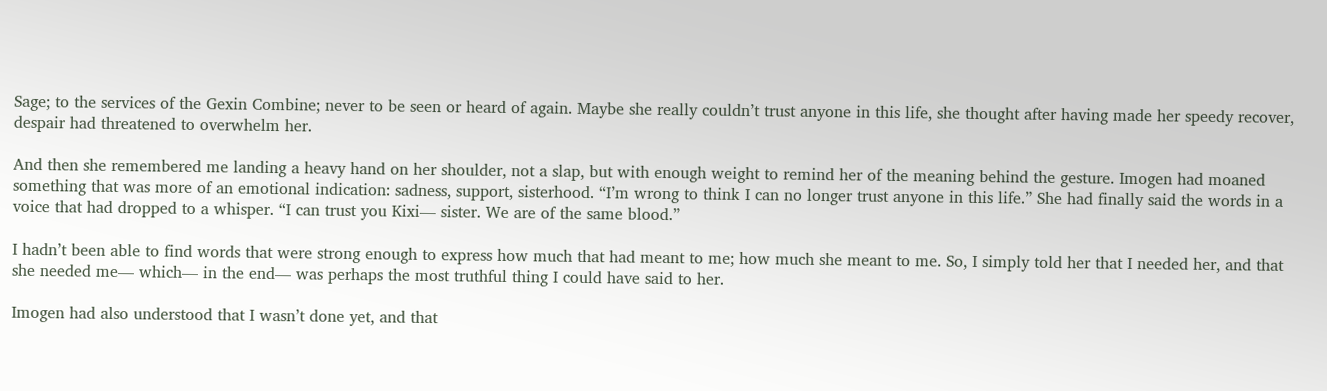Sage; to the services of the Gexin Combine; never to be seen or heard of again. Maybe she really couldn’t trust anyone in this life, she thought after having made her speedy recover, despair had threatened to overwhelm her.

And then she remembered me landing a heavy hand on her shoulder, not a slap, but with enough weight to remind her of the meaning behind the gesture. Imogen had moaned something that was more of an emotional indication: sadness, support, sisterhood. “I’m wrong to think I can no longer trust anyone in this life.” She had finally said the words in a voice that had dropped to a whisper. “I can trust you Kixi— sister. We are of the same blood.”

I hadn’t been able to find words that were strong enough to express how much that had meant to me; how much she meant to me. So, I simply told her that I needed her, and that she needed me— which— in the end— was perhaps the most truthful thing I could have said to her.

Imogen had also understood that I wasn’t done yet, and that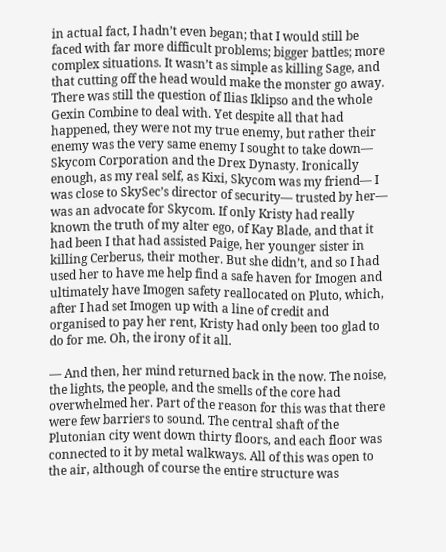in actual fact, I hadn’t even began; that I would still be faced with far more difficult problems; bigger battles; more complex situations. It wasn’t as simple as killing Sage, and that cutting off the head would make the monster go away. There was still the question of Ilias Iklipso and the whole Gexin Combine to deal with. Yet despite all that had happened, they were not my true enemy, but rather their enemy was the very same enemy I sought to take down— Skycom Corporation and the Drex Dynasty. Ironically enough, as my real self, as Kixi, Skycom was my friend— I was close to SkySec’s director of security— trusted by her— was an advocate for Skycom. If only Kristy had really known the truth of my alter ego, of Kay Blade, and that it had been I that had assisted Paige, her younger sister in killing Cerberus, their mother. But she didn’t, and so I had used her to have me help find a safe haven for Imogen and ultimately have Imogen safety reallocated on Pluto, which, after I had set Imogen up with a line of credit and organised to pay her rent, Kristy had only been too glad to do for me. Oh, the irony of it all.

— And then, her mind returned back in the now. The noise, the lights, the people, and the smells of the core had overwhelmed her. Part of the reason for this was that there were few barriers to sound. The central shaft of the Plutonian city went down thirty floors, and each floor was connected to it by metal walkways. All of this was open to the air, although of course the entire structure was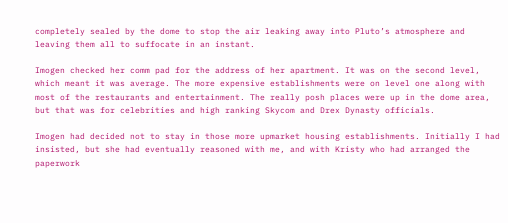completely sealed by the dome to stop the air leaking away into Pluto’s atmosphere and leaving them all to suffocate in an instant.

Imogen checked her comm pad for the address of her apartment. It was on the second level, which meant it was average. The more expensive establishments were on level one along with most of the restaurants and entertainment. The really posh places were up in the dome area, but that was for celebrities and high ranking Skycom and Drex Dynasty officials.

Imogen had decided not to stay in those more upmarket housing establishments. Initially I had insisted, but she had eventually reasoned with me, and with Kristy who had arranged the paperwork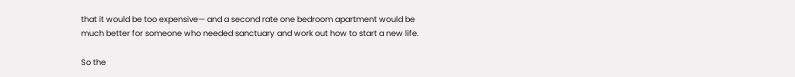that it would be too expensive— and a second rate one bedroom apartment would be much better for someone who needed sanctuary and work out how to start a new life.

So the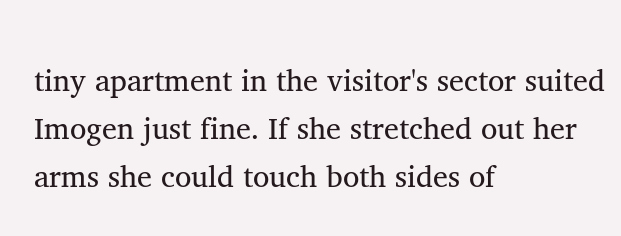tiny apartment in the visitor's sector suited Imogen just fine. If she stretched out her arms she could touch both sides of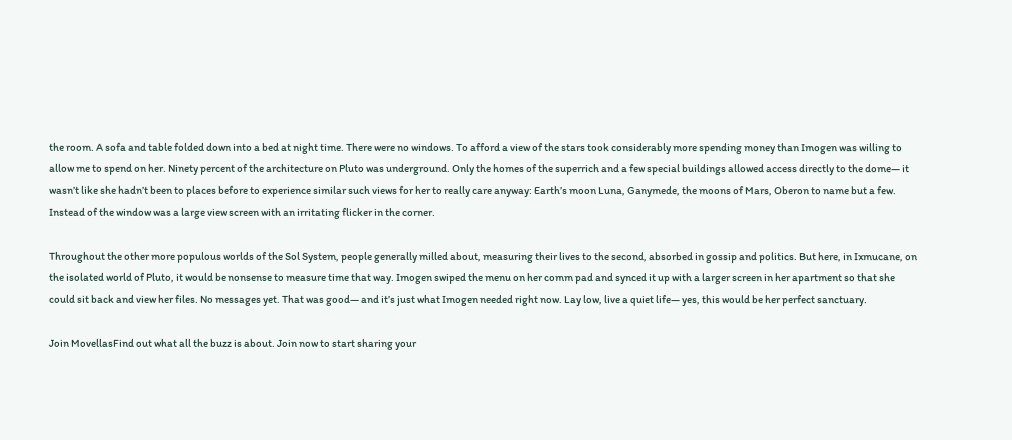the room. A sofa and table folded down into a bed at night time. There were no windows. To afford a view of the stars took considerably more spending money than Imogen was willing to allow me to spend on her. Ninety percent of the architecture on Pluto was underground. Only the homes of the superrich and a few special buildings allowed access directly to the dome— it wasn’t like she hadn’t been to places before to experience similar such views for her to really care anyway: Earth’s moon Luna, Ganymede, the moons of Mars, Oberon to name but a few. Instead of the window was a large view screen with an irritating flicker in the corner.

Throughout the other more populous worlds of the Sol System, people generally milled about, measuring their lives to the second, absorbed in gossip and politics. But here, in Ixmucane, on the isolated world of Pluto, it would be nonsense to measure time that way. Imogen swiped the menu on her comm pad and synced it up with a larger screen in her apartment so that she could sit back and view her files. No messages yet. That was good— and it’s just what Imogen needed right now. Lay low, live a quiet life— yes, this would be her perfect sanctuary.

Join MovellasFind out what all the buzz is about. Join now to start sharing your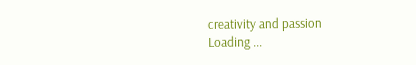creativity and passion
Loading ...